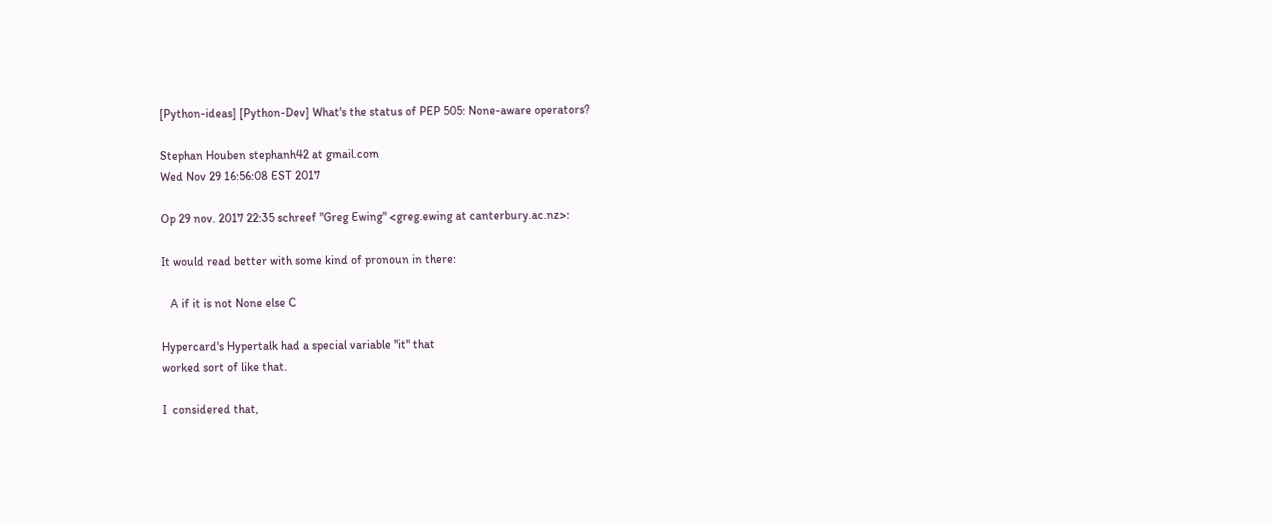[Python-ideas] [Python-Dev] What's the status of PEP 505: None-aware operators?

Stephan Houben stephanh42 at gmail.com
Wed Nov 29 16:56:08 EST 2017

Op 29 nov. 2017 22:35 schreef "Greg Ewing" <greg.ewing at canterbury.ac.nz>:

It would read better with some kind of pronoun in there:

   A if it is not None else C

Hypercard's Hypertalk had a special variable "it" that
worked sort of like that.

I  considered that,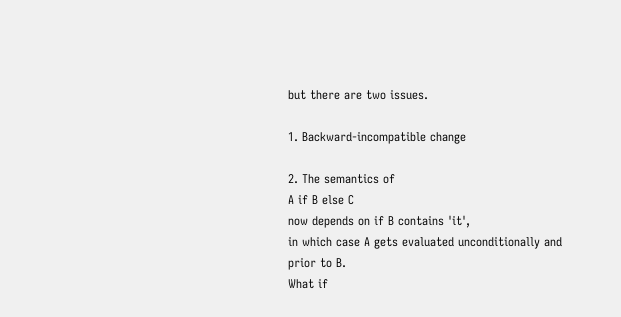but there are two issues.

1. Backward-incompatible change

2. The semantics of
A if B else C
now depends on if B contains 'it',
in which case A gets evaluated unconditionally and prior to B.
What if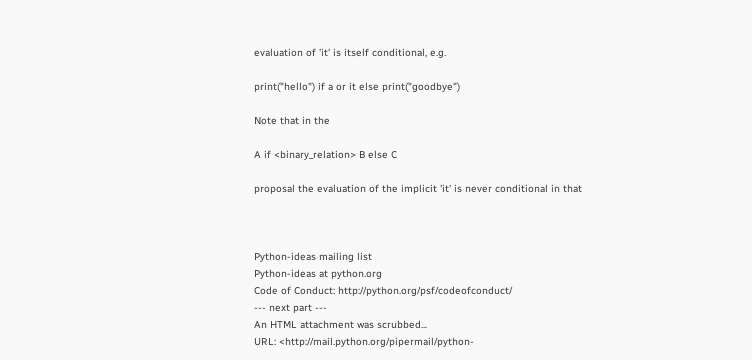evaluation of 'it' is itself conditional, e.g.

print("hello") if a or it else print("goodbye")

Note that in the

A if <binary_relation> B else C

proposal the evaluation of the implicit 'it' is never conditional in that



Python-ideas mailing list
Python-ideas at python.org
Code of Conduct: http://python.org/psf/codeofconduct/
--- next part ---
An HTML attachment was scrubbed...
URL: <http://mail.python.org/pipermail/python-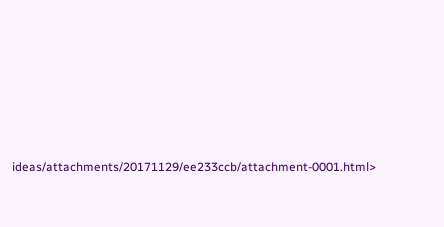ideas/attachments/20171129/ee233ccb/attachment-0001.html>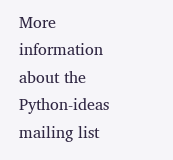More information about the Python-ideas mailing list